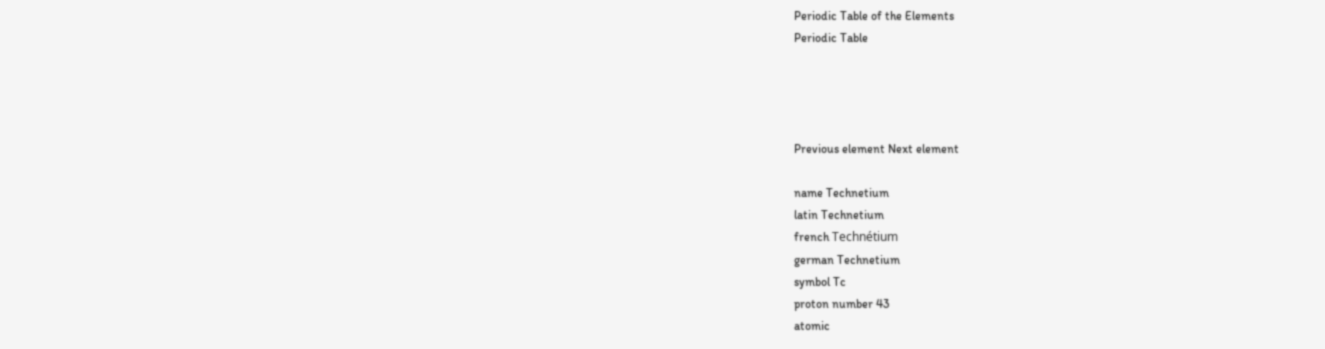Periodic Table of the Elements
Periodic Table




Previous element Next element

name Technetium
latin Technetium
french Technétium
german Technetium
symbol Tc
proton number 43
atomic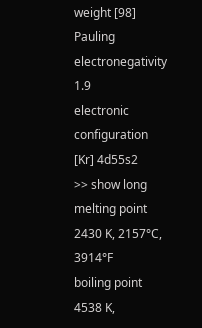weight [98]
Pauling electronegativity 1.9
electronic configuration [Kr] 4d55s2
>> show long
melting point 2430 K, 2157°C, 3914°F
boiling point 4538 K,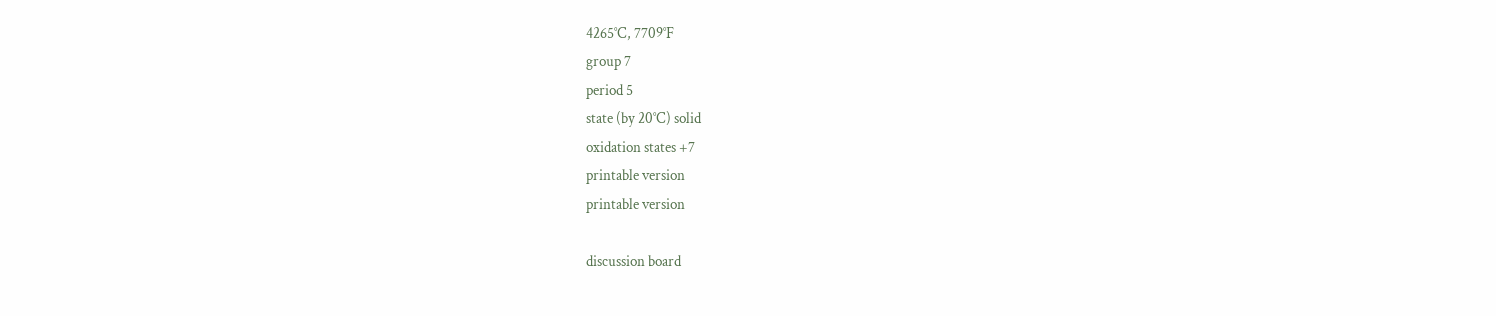4265°C, 7709°F
group 7
period 5
state (by 20°C) solid
oxidation states +7
printable version
printable version

discussion board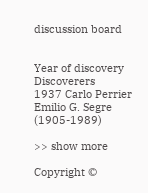discussion board


Year of discovery Discoverers
1937 Carlo Perrier
Emilio G. Segre (1905-1989)

>> show more

Copyright ©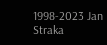1998-2023 Jan Straka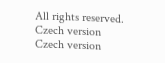All rights reserved. Czech version Czech version